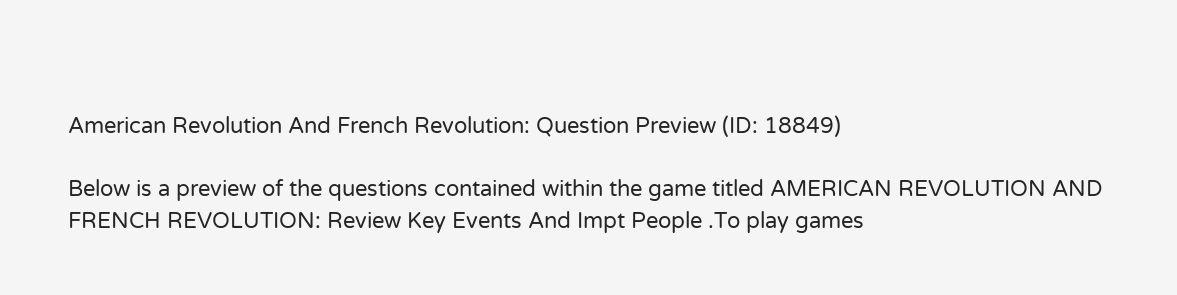American Revolution And French Revolution: Question Preview (ID: 18849)

Below is a preview of the questions contained within the game titled AMERICAN REVOLUTION AND FRENCH REVOLUTION: Review Key Events And Impt People .To play games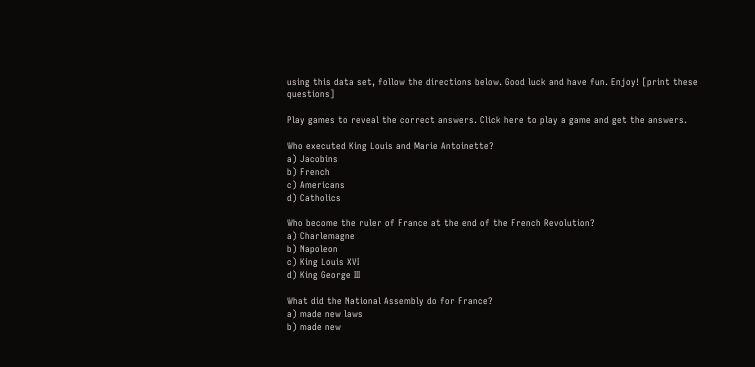using this data set, follow the directions below. Good luck and have fun. Enjoy! [print these questions]

Play games to reveal the correct answers. Click here to play a game and get the answers.

Who executed King Louis and Marie Antoinette?
a) Jacobins
b) French
c) Americans
d) Catholics

Who become the ruler of France at the end of the French Revolution?
a) Charlemagne
b) Napoleon
c) King Louis XVI
d) King George III

What did the National Assembly do for France?
a) made new laws
b) made new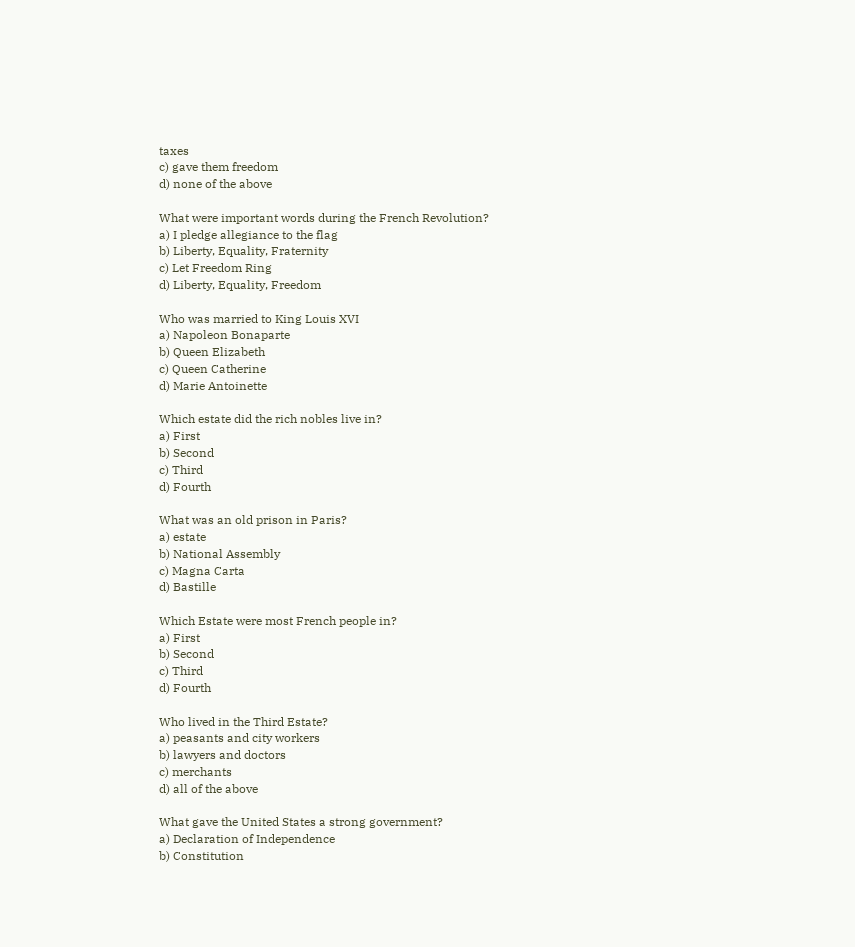taxes
c) gave them freedom
d) none of the above

What were important words during the French Revolution?
a) I pledge allegiance to the flag
b) Liberty, Equality, Fraternity
c) Let Freedom Ring
d) Liberty, Equality, Freedom

Who was married to King Louis XVI
a) Napoleon Bonaparte
b) Queen Elizabeth
c) Queen Catherine
d) Marie Antoinette

Which estate did the rich nobles live in?
a) First
b) Second
c) Third
d) Fourth

What was an old prison in Paris?
a) estate
b) National Assembly
c) Magna Carta
d) Bastille

Which Estate were most French people in?
a) First
b) Second
c) Third
d) Fourth

Who lived in the Third Estate?
a) peasants and city workers
b) lawyers and doctors
c) merchants
d) all of the above

What gave the United States a strong government?
a) Declaration of Independence
b) Constitution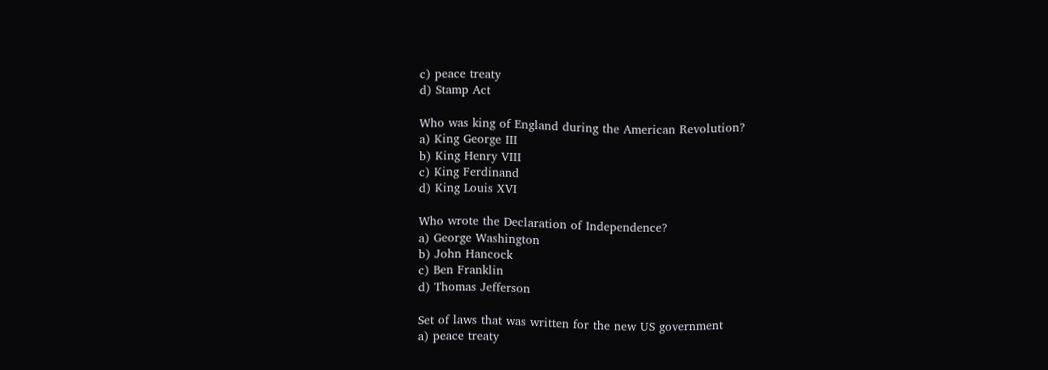c) peace treaty
d) Stamp Act

Who was king of England during the American Revolution?
a) King George III
b) King Henry VIII
c) King Ferdinand
d) King Louis XVI

Who wrote the Declaration of Independence?
a) George Washington
b) John Hancock
c) Ben Franklin
d) Thomas Jefferson

Set of laws that was written for the new US government
a) peace treaty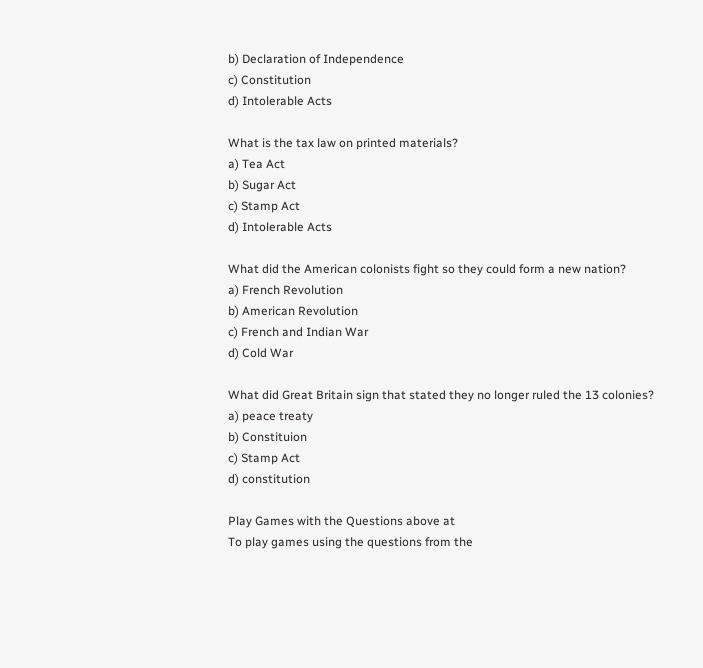b) Declaration of Independence
c) Constitution
d) Intolerable Acts

What is the tax law on printed materials?
a) Tea Act
b) Sugar Act
c) Stamp Act
d) Intolerable Acts

What did the American colonists fight so they could form a new nation?
a) French Revolution
b) American Revolution
c) French and Indian War
d) Cold War

What did Great Britain sign that stated they no longer ruled the 13 colonies?
a) peace treaty
b) Constituion
c) Stamp Act
d) constitution

Play Games with the Questions above at
To play games using the questions from the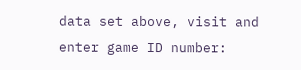data set above, visit and enter game ID number: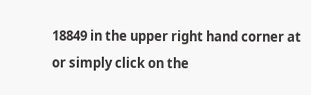18849 in the upper right hand corner at or simply click on the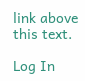link above this text.

Log In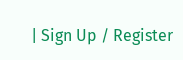| Sign Up / Register